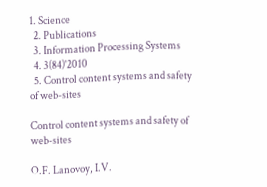1. Science
  2. Publications
  3. Information Processing Systems
  4. 3(84)'2010
  5. Control content systems and safety of web-sites

Control content systems and safety of web-sites

O.F. Lanovoy, I.V.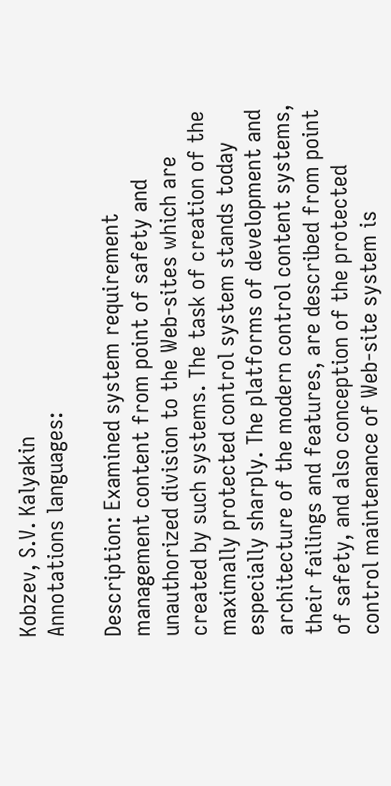Kobzev, S.V. Kalyakin
Annotations languages:

Description: Examined system requirement management content from point of safety and unauthorized division to the Web-sites which are created by such systems. The task of creation of the maximally protected control system stands today especially sharply. The platforms of development and architecture of the modern control content systems, their failings and features, are described from point of safety, and also conception of the protected control maintenance of Web-site system is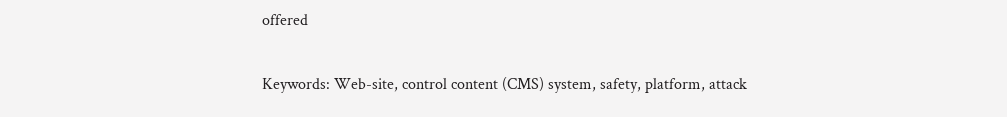offered

Keywords: Web-site, control content (CMS) system, safety, platform, attack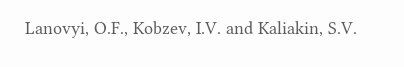Lanovyi, O.F., Kobzev, I.V. and Kaliakin, S.V.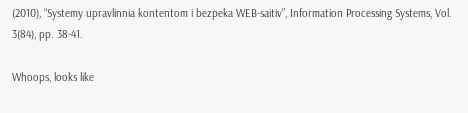(2010), “Systemy upravlinnia kontentom i bezpeka WEB-saitiv”, Information Processing Systems, Vol. 3(84), pp. 38-41.

Whoops, looks like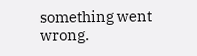something went wrong.